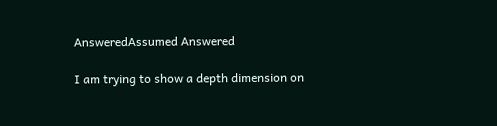AnsweredAssumed Answered

I am trying to show a depth dimension on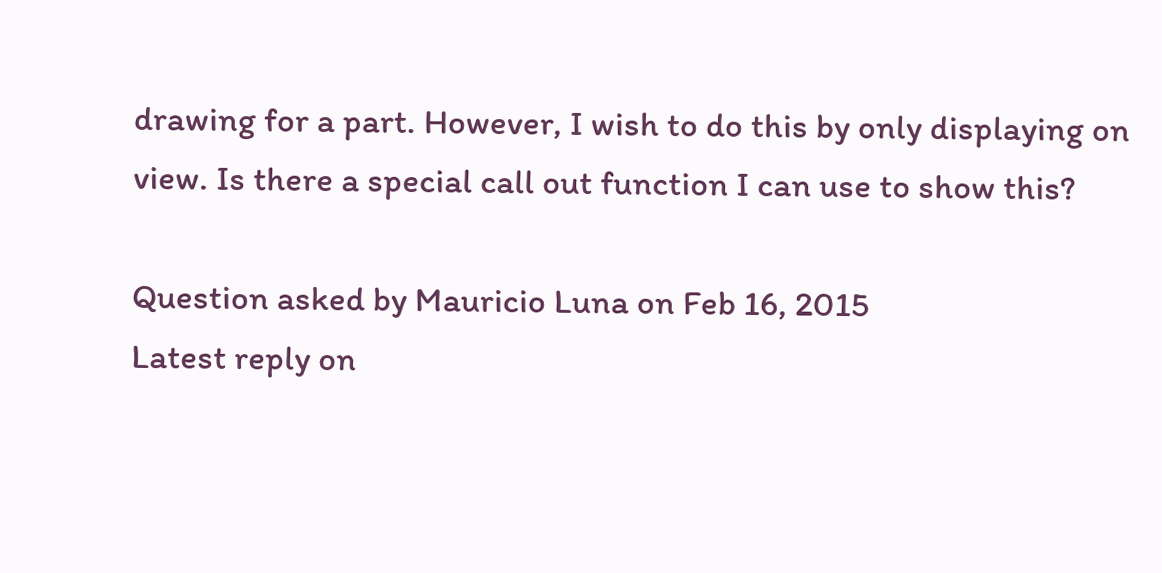drawing for a part. However, I wish to do this by only displaying on view. Is there a special call out function I can use to show this?

Question asked by Mauricio Luna on Feb 16, 2015
Latest reply on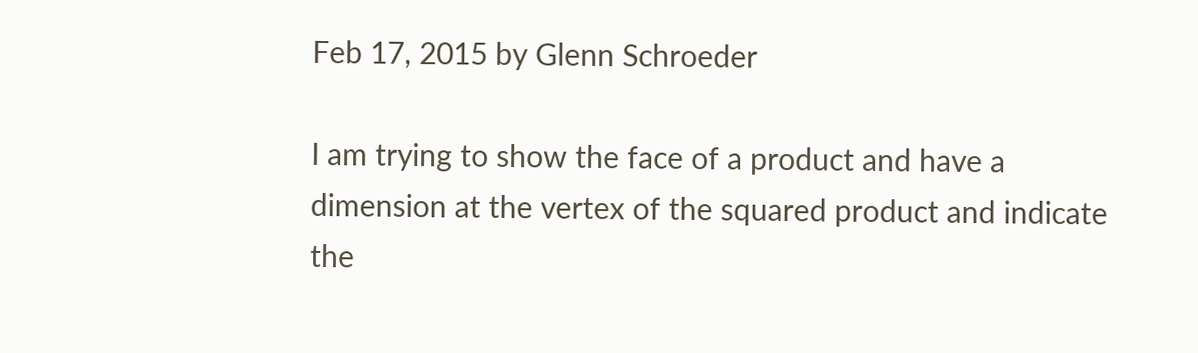Feb 17, 2015 by Glenn Schroeder

I am trying to show the face of a product and have a dimension at the vertex of the squared product and indicate the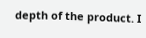depth of the product. I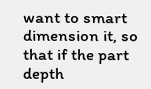want to smart dimension it, so that if the part depth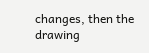changes, then the drawing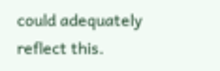could adequately reflect this.